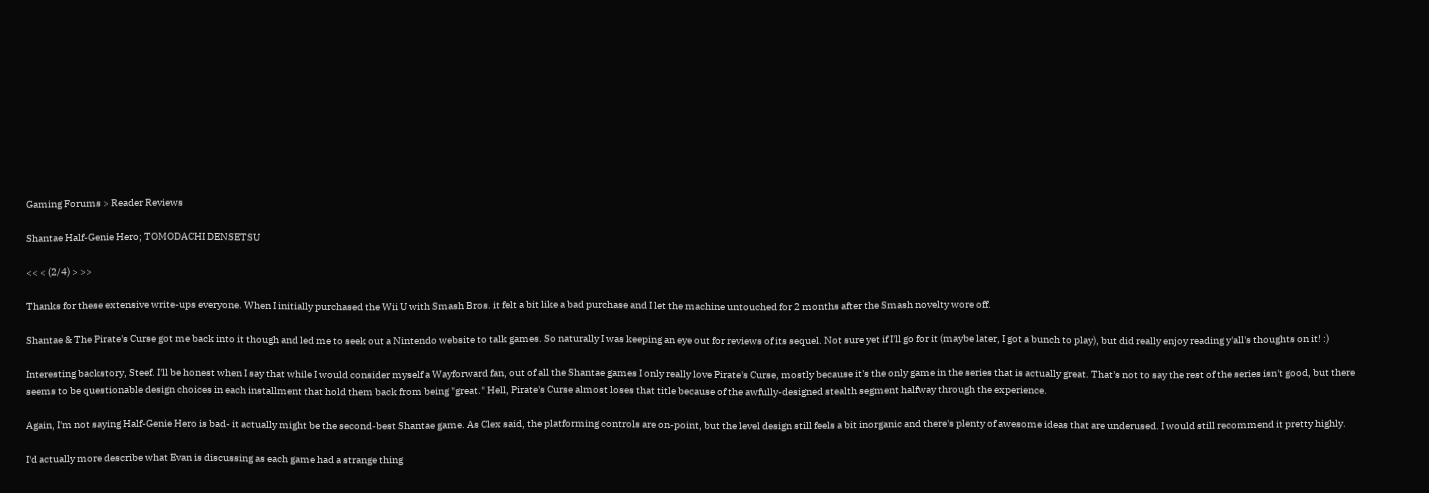Gaming Forums > Reader Reviews

Shantae Half-Genie Hero; TOMODACHI DENSETSU

<< < (2/4) > >>

Thanks for these extensive write-ups everyone. When I initially purchased the Wii U with Smash Bros. it felt a bit like a bad purchase and I let the machine untouched for 2 months after the Smash novelty wore off.

Shantae & The Pirate's Curse got me back into it though and led me to seek out a Nintendo website to talk games. So naturally I was keeping an eye out for reviews of its sequel. Not sure yet if I'll go for it (maybe later, I got a bunch to play), but did really enjoy reading y'all's thoughts on it! :)

Interesting backstory, Steef. I'll be honest when I say that while I would consider myself a Wayforward fan, out of all the Shantae games I only really love Pirate's Curse, mostly because it's the only game in the series that is actually great. That's not to say the rest of the series isn't good, but there seems to be questionable design choices in each installment that hold them back from being "great." Hell, Pirate's Curse almost loses that title because of the awfully-designed stealth segment halfway through the experience.

Again, I'm not saying Half-Genie Hero is bad- it actually might be the second-best Shantae game. As Clex said, the platforming controls are on-point, but the level design still feels a bit inorganic and there's plenty of awesome ideas that are underused. I would still recommend it pretty highly.

I'd actually more describe what Evan is discussing as each game had a strange thing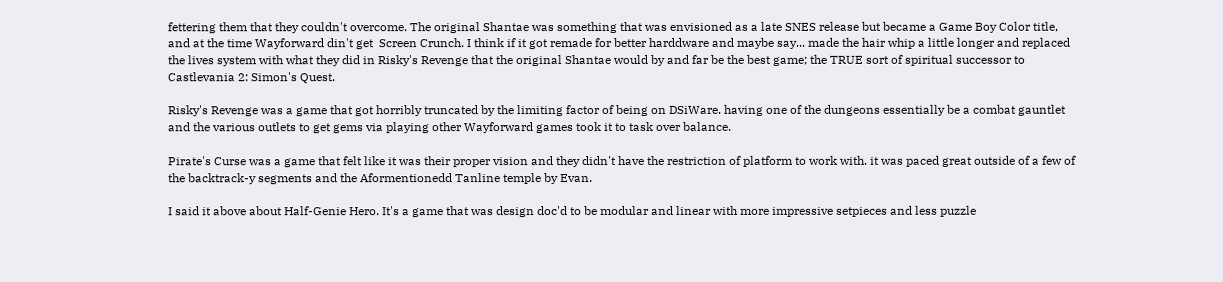fettering them that they couldn't overcome. The original Shantae was something that was envisioned as a late SNES release but became a Game Boy Color title, and at the time Wayforward din't get  Screen Crunch. I think if it got remade for better harddware and maybe say... made the hair whip a little longer and replaced the lives system with what they did in Risky's Revenge that the original Shantae would by and far be the best game; the TRUE sort of spiritual successor to Castlevania 2: Simon's Quest.

Risky's Revenge was a game that got horribly truncated by the limiting factor of being on DSiWare. having one of the dungeons essentially be a combat gauntlet and the various outlets to get gems via playing other Wayforward games took it to task over balance.

Pirate's Curse was a game that felt like it was their proper vision and they didn't have the restriction of platform to work with. it was paced great outside of a few of the backtrack-y segments and the Aformentionedd Tanline temple by Evan.

I said it above about Half-Genie Hero. It's a game that was design doc'd to be modular and linear with more impressive setpieces and less puzzle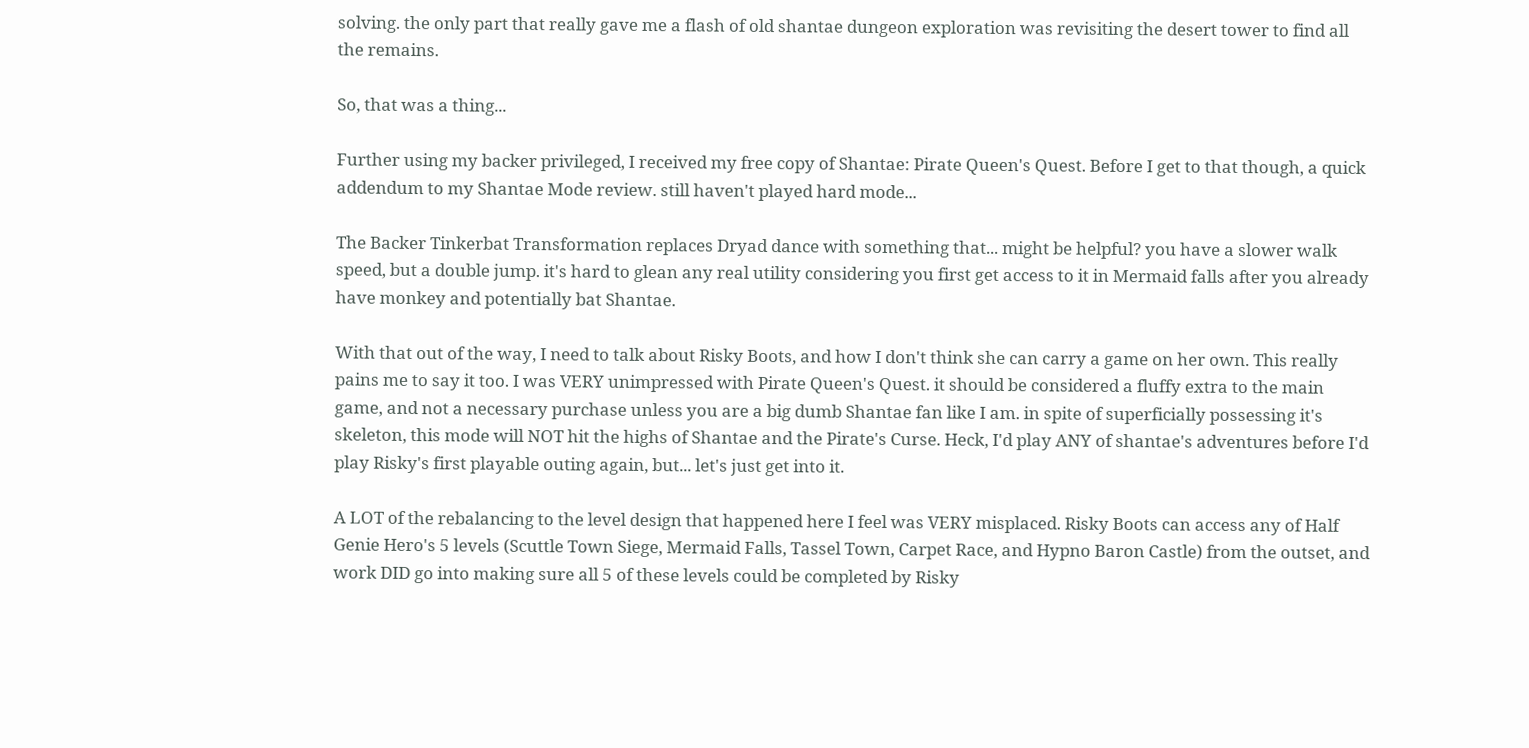solving. the only part that really gave me a flash of old shantae dungeon exploration was revisiting the desert tower to find all the remains.

So, that was a thing...

Further using my backer privileged, I received my free copy of Shantae: Pirate Queen's Quest. Before I get to that though, a quick addendum to my Shantae Mode review. still haven't played hard mode...

The Backer Tinkerbat Transformation replaces Dryad dance with something that... might be helpful? you have a slower walk speed, but a double jump. it's hard to glean any real utility considering you first get access to it in Mermaid falls after you already have monkey and potentially bat Shantae.

With that out of the way, I need to talk about Risky Boots, and how I don't think she can carry a game on her own. This really pains me to say it too. I was VERY unimpressed with Pirate Queen's Quest. it should be considered a fluffy extra to the main game, and not a necessary purchase unless you are a big dumb Shantae fan like I am. in spite of superficially possessing it's skeleton, this mode will NOT hit the highs of Shantae and the Pirate's Curse. Heck, I'd play ANY of shantae's adventures before I'd play Risky's first playable outing again, but... let's just get into it.

A LOT of the rebalancing to the level design that happened here I feel was VERY misplaced. Risky Boots can access any of Half Genie Hero's 5 levels (Scuttle Town Siege, Mermaid Falls, Tassel Town, Carpet Race, and Hypno Baron Castle) from the outset, and work DID go into making sure all 5 of these levels could be completed by Risky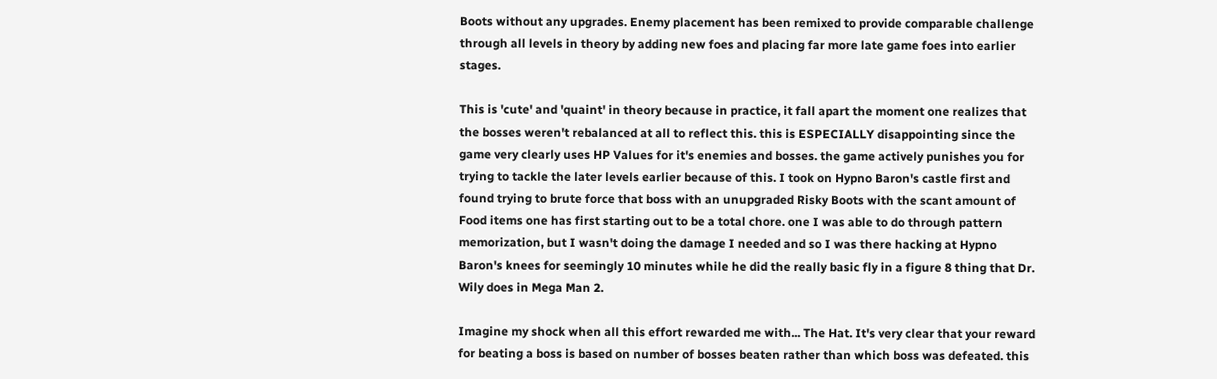Boots without any upgrades. Enemy placement has been remixed to provide comparable challenge through all levels in theory by adding new foes and placing far more late game foes into earlier stages.

This is 'cute' and 'quaint' in theory because in practice, it fall apart the moment one realizes that the bosses weren't rebalanced at all to reflect this. this is ESPECIALLY disappointing since the game very clearly uses HP Values for it's enemies and bosses. the game actively punishes you for trying to tackle the later levels earlier because of this. I took on Hypno Baron's castle first and found trying to brute force that boss with an unupgraded Risky Boots with the scant amount of Food items one has first starting out to be a total chore. one I was able to do through pattern memorization, but I wasn't doing the damage I needed and so I was there hacking at Hypno Baron's knees for seemingly 10 minutes while he did the really basic fly in a figure 8 thing that Dr. Wily does in Mega Man 2.

Imagine my shock when all this effort rewarded me with... The Hat. It's very clear that your reward for beating a boss is based on number of bosses beaten rather than which boss was defeated. this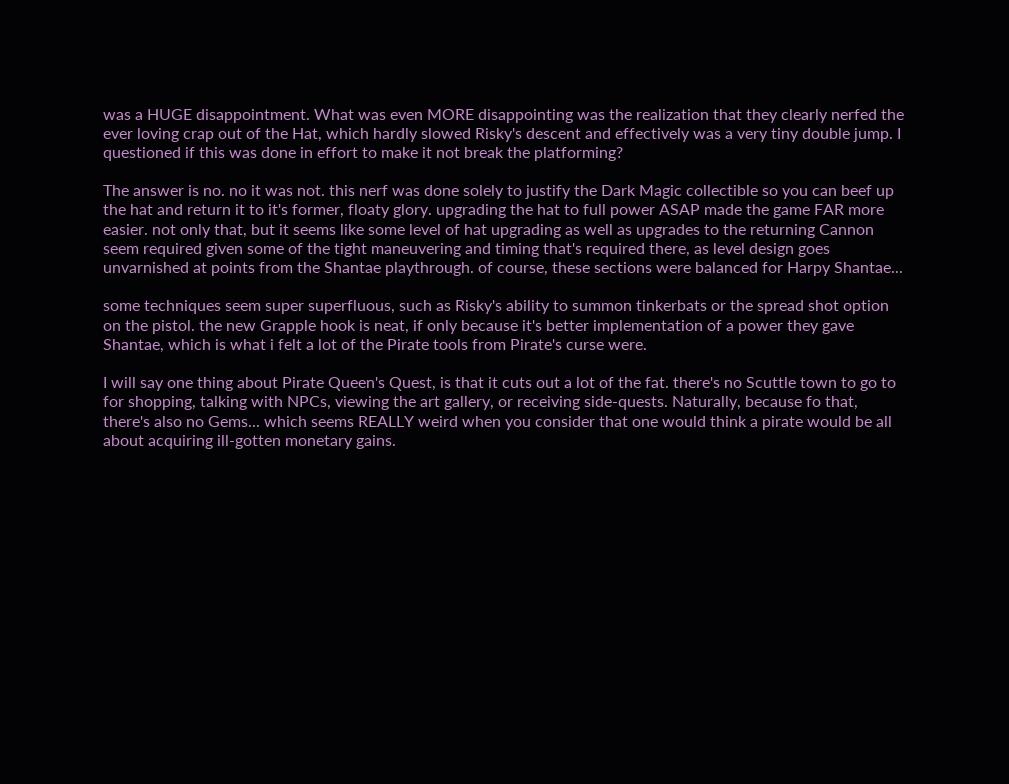was a HUGE disappointment. What was even MORE disappointing was the realization that they clearly nerfed the ever loving crap out of the Hat, which hardly slowed Risky's descent and effectively was a very tiny double jump. I questioned if this was done in effort to make it not break the platforming?

The answer is no. no it was not. this nerf was done solely to justify the Dark Magic collectible so you can beef up the hat and return it to it's former, floaty glory. upgrading the hat to full power ASAP made the game FAR more easier. not only that, but it seems like some level of hat upgrading as well as upgrades to the returning Cannon seem required given some of the tight maneuvering and timing that's required there, as level design goes unvarnished at points from the Shantae playthrough. of course, these sections were balanced for Harpy Shantae...

some techniques seem super superfluous, such as Risky's ability to summon tinkerbats or the spread shot option on the pistol. the new Grapple hook is neat, if only because it's better implementation of a power they gave Shantae, which is what i felt a lot of the Pirate tools from Pirate's curse were.

I will say one thing about Pirate Queen's Quest, is that it cuts out a lot of the fat. there's no Scuttle town to go to for shopping, talking with NPCs, viewing the art gallery, or receiving side-quests. Naturally, because fo that, there's also no Gems... which seems REALLY weird when you consider that one would think a pirate would be all about acquiring ill-gotten monetary gains.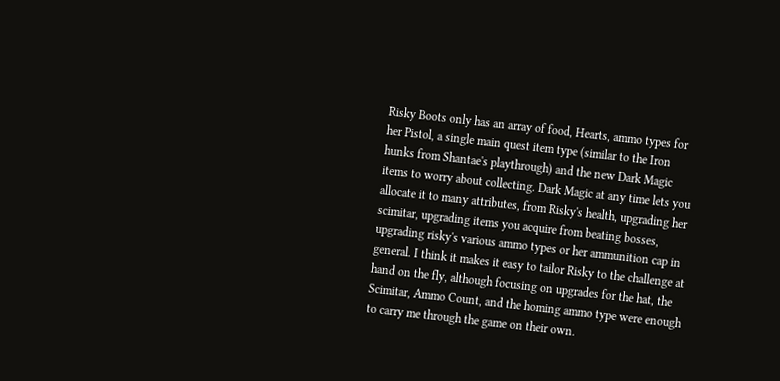Risky Boots only has an array of food, Hearts, ammo types for her Pistol, a single main quest item type (similar to the Iron hunks from Shantae's playthrough) and the new Dark Magic items to worry about collecting. Dark Magic at any time lets you allocate it to many attributes, from Risky's health, upgrading her scimitar, upgrading items you acquire from beating bosses, upgrading risky's various ammo types or her ammunition cap in general. I think it makes it easy to tailor Risky to the challenge at hand on the fly, although focusing on upgrades for the hat, the Scimitar, Ammo Count, and the homing ammo type were enough to carry me through the game on their own.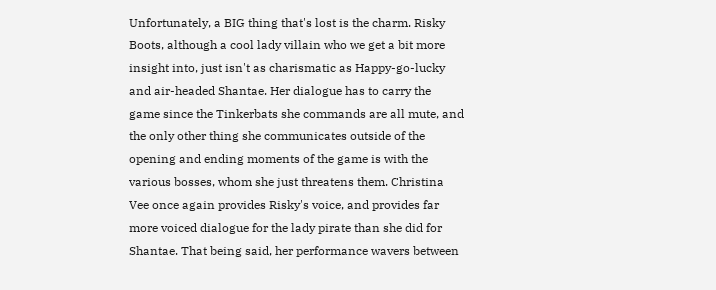Unfortunately, a BIG thing that's lost is the charm. Risky Boots, although a cool lady villain who we get a bit more insight into, just isn't as charismatic as Happy-go-lucky and air-headed Shantae. Her dialogue has to carry the game since the Tinkerbats she commands are all mute, and the only other thing she communicates outside of the opening and ending moments of the game is with the various bosses, whom she just threatens them. Christina Vee once again provides Risky's voice, and provides far more voiced dialogue for the lady pirate than she did for Shantae. That being said, her performance wavers between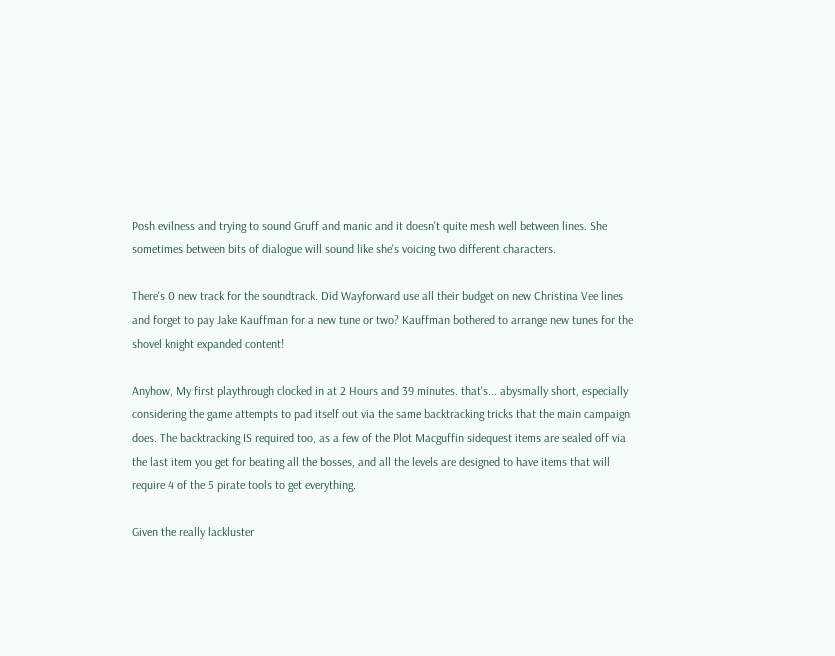Posh evilness and trying to sound Gruff and manic and it doesn't quite mesh well between lines. She sometimes between bits of dialogue will sound like she's voicing two different characters.

There's 0 new track for the soundtrack. Did Wayforward use all their budget on new Christina Vee lines and forget to pay Jake Kauffman for a new tune or two? Kauffman bothered to arrange new tunes for the shovel knight expanded content!

Anyhow, My first playthrough clocked in at 2 Hours and 39 minutes. that's... abysmally short, especially considering the game attempts to pad itself out via the same backtracking tricks that the main campaign does. The backtracking IS required too, as a few of the Plot Macguffin sidequest items are sealed off via the last item you get for beating all the bosses, and all the levels are designed to have items that will require 4 of the 5 pirate tools to get everything.

Given the really lackluster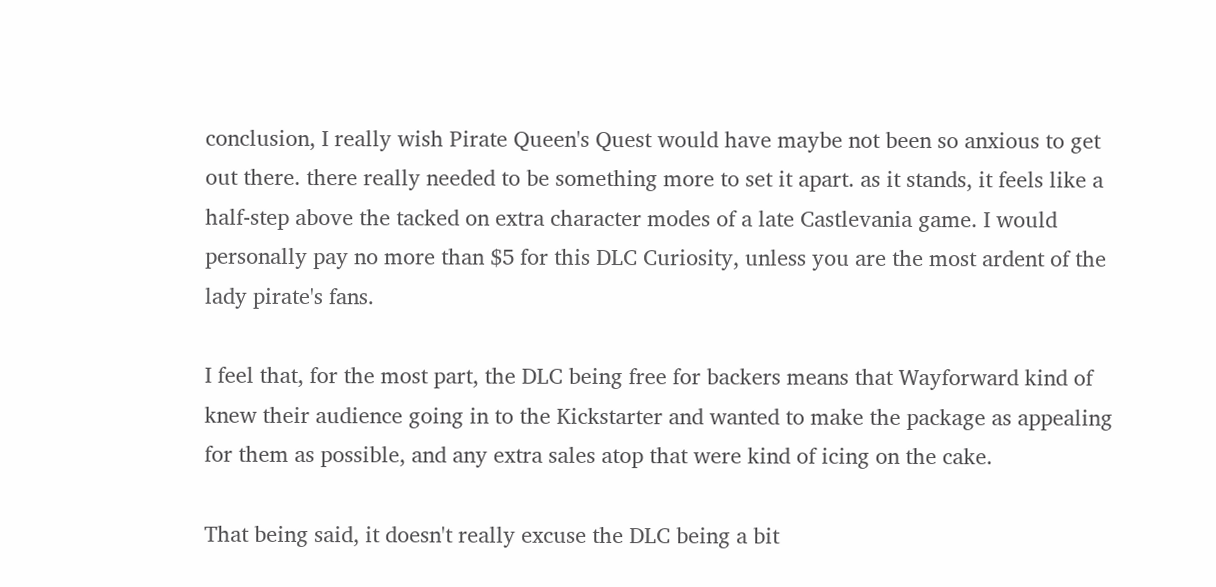conclusion, I really wish Pirate Queen's Quest would have maybe not been so anxious to get out there. there really needed to be something more to set it apart. as it stands, it feels like a half-step above the tacked on extra character modes of a late Castlevania game. I would personally pay no more than $5 for this DLC Curiosity, unless you are the most ardent of the lady pirate's fans.

I feel that, for the most part, the DLC being free for backers means that Wayforward kind of knew their audience going in to the Kickstarter and wanted to make the package as appealing for them as possible, and any extra sales atop that were kind of icing on the cake.

That being said, it doesn't really excuse the DLC being a bit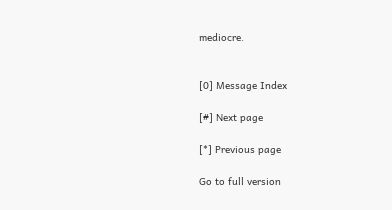mediocre.


[0] Message Index

[#] Next page

[*] Previous page

Go to full version